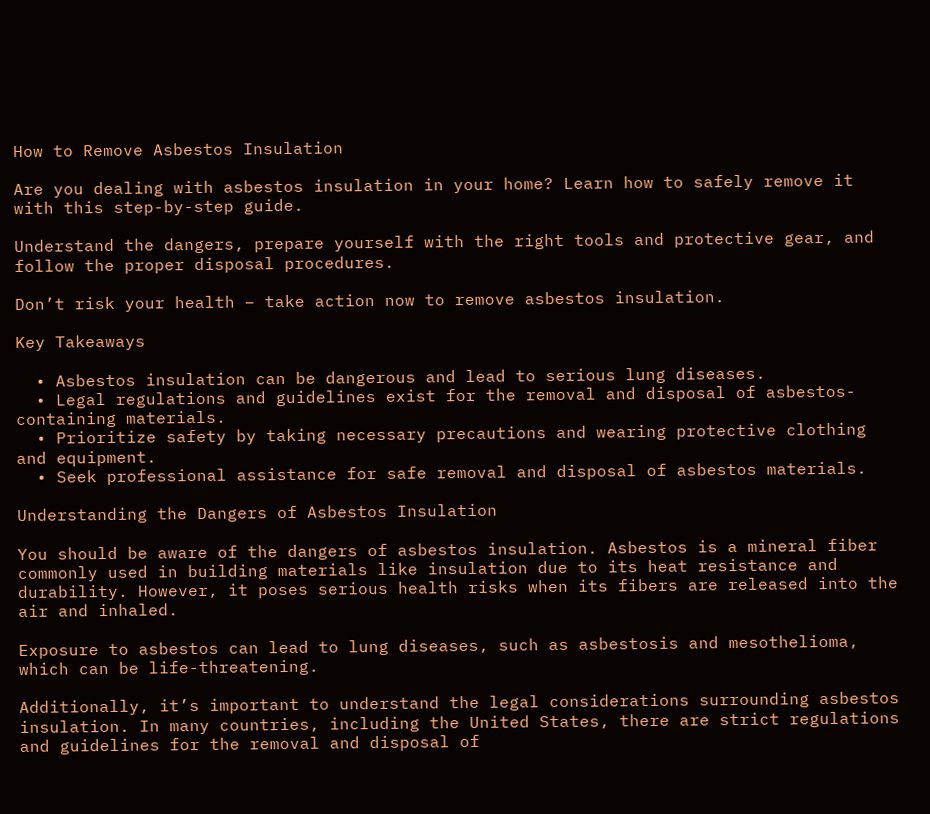How to Remove Asbestos Insulation

Are you dealing with asbestos insulation in your home? Learn how to safely remove it with this step-by-step guide.

Understand the dangers, prepare yourself with the right tools and protective gear, and follow the proper disposal procedures.

Don’t risk your health – take action now to remove asbestos insulation.

Key Takeaways

  • Asbestos insulation can be dangerous and lead to serious lung diseases.
  • Legal regulations and guidelines exist for the removal and disposal of asbestos-containing materials.
  • Prioritize safety by taking necessary precautions and wearing protective clothing and equipment.
  • Seek professional assistance for safe removal and disposal of asbestos materials.

Understanding the Dangers of Asbestos Insulation

You should be aware of the dangers of asbestos insulation. Asbestos is a mineral fiber commonly used in building materials like insulation due to its heat resistance and durability. However, it poses serious health risks when its fibers are released into the air and inhaled.

Exposure to asbestos can lead to lung diseases, such as asbestosis and mesothelioma, which can be life-threatening.

Additionally, it’s important to understand the legal considerations surrounding asbestos insulation. In many countries, including the United States, there are strict regulations and guidelines for the removal and disposal of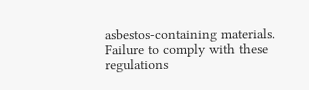asbestos-containing materials. Failure to comply with these regulations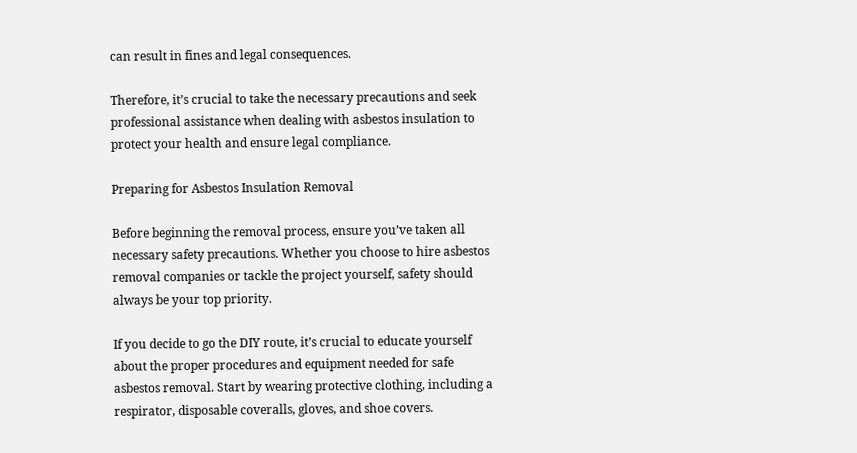can result in fines and legal consequences.

Therefore, it’s crucial to take the necessary precautions and seek professional assistance when dealing with asbestos insulation to protect your health and ensure legal compliance.

Preparing for Asbestos Insulation Removal

Before beginning the removal process, ensure you’ve taken all necessary safety precautions. Whether you choose to hire asbestos removal companies or tackle the project yourself, safety should always be your top priority.

If you decide to go the DIY route, it’s crucial to educate yourself about the proper procedures and equipment needed for safe asbestos removal. Start by wearing protective clothing, including a respirator, disposable coveralls, gloves, and shoe covers.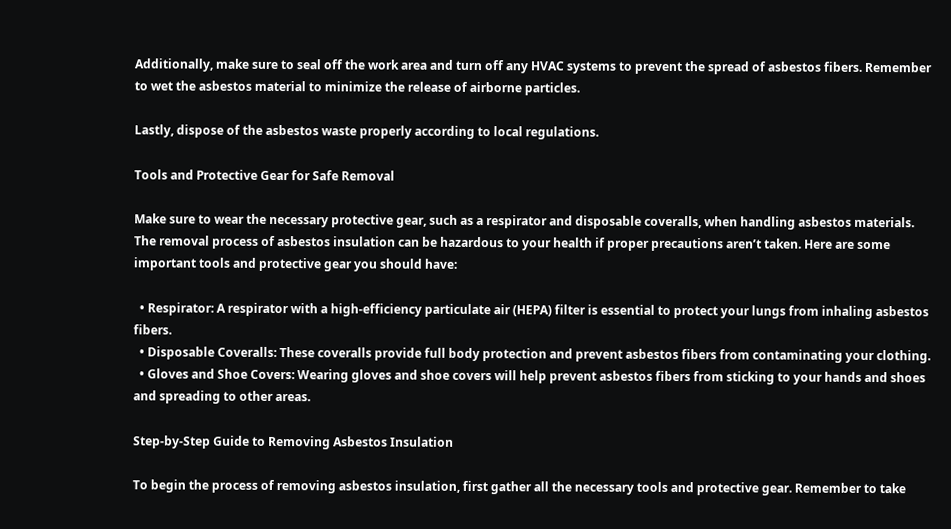Additionally, make sure to seal off the work area and turn off any HVAC systems to prevent the spread of asbestos fibers. Remember to wet the asbestos material to minimize the release of airborne particles.

Lastly, dispose of the asbestos waste properly according to local regulations.

Tools and Protective Gear for Safe Removal

Make sure to wear the necessary protective gear, such as a respirator and disposable coveralls, when handling asbestos materials. The removal process of asbestos insulation can be hazardous to your health if proper precautions aren’t taken. Here are some important tools and protective gear you should have:

  • Respirator: A respirator with a high-efficiency particulate air (HEPA) filter is essential to protect your lungs from inhaling asbestos fibers.
  • Disposable Coveralls: These coveralls provide full body protection and prevent asbestos fibers from contaminating your clothing.
  • Gloves and Shoe Covers: Wearing gloves and shoe covers will help prevent asbestos fibers from sticking to your hands and shoes and spreading to other areas.

Step-by-Step Guide to Removing Asbestos Insulation

To begin the process of removing asbestos insulation, first gather all the necessary tools and protective gear. Remember to take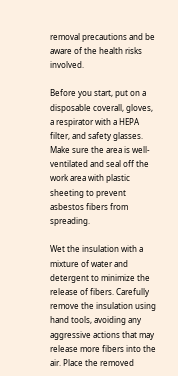removal precautions and be aware of the health risks involved.

Before you start, put on a disposable coverall, gloves, a respirator with a HEPA filter, and safety glasses. Make sure the area is well-ventilated and seal off the work area with plastic sheeting to prevent asbestos fibers from spreading.

Wet the insulation with a mixture of water and detergent to minimize the release of fibers. Carefully remove the insulation using hand tools, avoiding any aggressive actions that may release more fibers into the air. Place the removed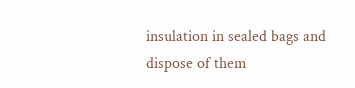insulation in sealed bags and dispose of them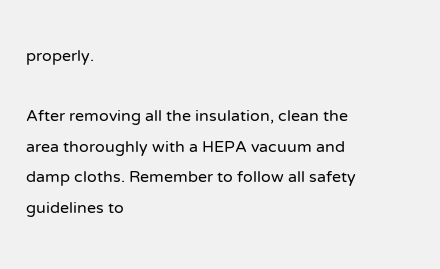properly.

After removing all the insulation, clean the area thoroughly with a HEPA vacuum and damp cloths. Remember to follow all safety guidelines to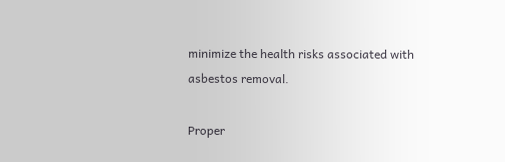minimize the health risks associated with asbestos removal.

Proper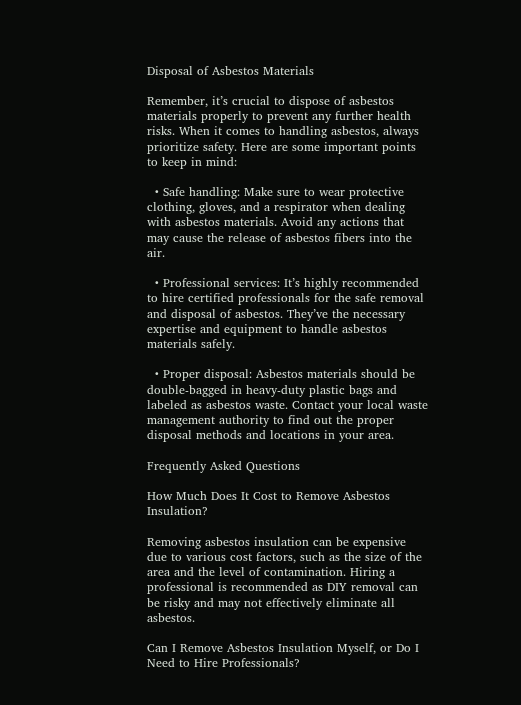Disposal of Asbestos Materials

Remember, it’s crucial to dispose of asbestos materials properly to prevent any further health risks. When it comes to handling asbestos, always prioritize safety. Here are some important points to keep in mind:

  • Safe handling: Make sure to wear protective clothing, gloves, and a respirator when dealing with asbestos materials. Avoid any actions that may cause the release of asbestos fibers into the air.

  • Professional services: It’s highly recommended to hire certified professionals for the safe removal and disposal of asbestos. They’ve the necessary expertise and equipment to handle asbestos materials safely.

  • Proper disposal: Asbestos materials should be double-bagged in heavy-duty plastic bags and labeled as asbestos waste. Contact your local waste management authority to find out the proper disposal methods and locations in your area.

Frequently Asked Questions

How Much Does It Cost to Remove Asbestos Insulation?

Removing asbestos insulation can be expensive due to various cost factors, such as the size of the area and the level of contamination. Hiring a professional is recommended as DIY removal can be risky and may not effectively eliminate all asbestos.

Can I Remove Asbestos Insulation Myself, or Do I Need to Hire Professionals?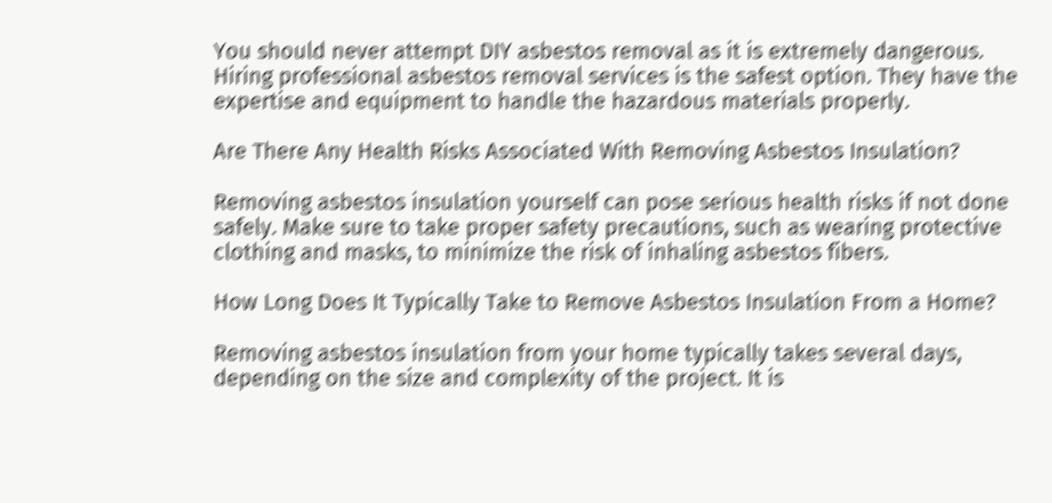You should never attempt DIY asbestos removal as it is extremely dangerous. Hiring professional asbestos removal services is the safest option. They have the expertise and equipment to handle the hazardous materials properly.

Are There Any Health Risks Associated With Removing Asbestos Insulation?

Removing asbestos insulation yourself can pose serious health risks if not done safely. Make sure to take proper safety precautions, such as wearing protective clothing and masks, to minimize the risk of inhaling asbestos fibers.

How Long Does It Typically Take to Remove Asbestos Insulation From a Home?

Removing asbestos insulation from your home typically takes several days, depending on the size and complexity of the project. It is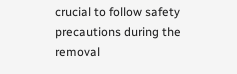crucial to follow safety precautions during the removal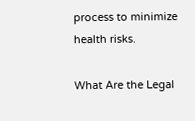process to minimize health risks.

What Are the Legal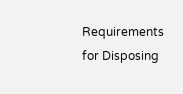Requirements for Disposing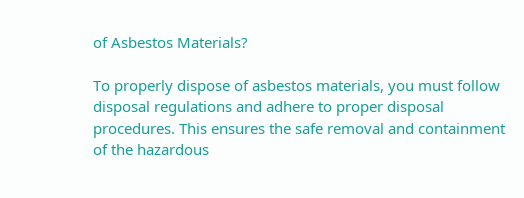of Asbestos Materials?

To properly dispose of asbestos materials, you must follow disposal regulations and adhere to proper disposal procedures. This ensures the safe removal and containment of the hazardous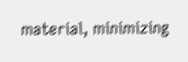material, minimizing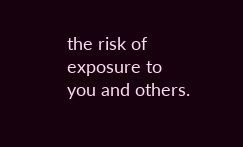the risk of exposure to you and others.